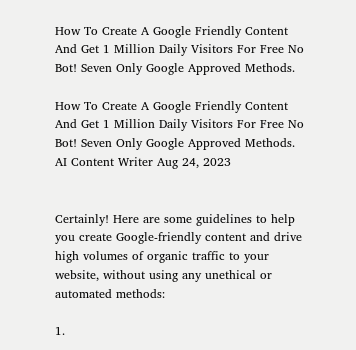How To Create A Google Friendly Content And Get 1 Million Daily Visitors For Free No Bot! Seven Only Google Approved Methods.

How To Create A Google Friendly Content And Get 1 Million Daily Visitors For Free No Bot! Seven Only Google Approved Methods.
AI Content Writer Aug 24, 2023


Certainly! Here are some guidelines to help you create Google-friendly content and drive high volumes of organic traffic to your website, without using any unethical or automated methods:

1.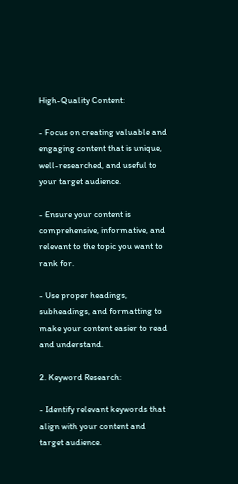High-Quality Content:

- Focus on creating valuable and engaging content that is unique, well-researched, and useful to your target audience.

- Ensure your content is comprehensive, informative, and relevant to the topic you want to rank for.

- Use proper headings, subheadings, and formatting to make your content easier to read and understand.

2. Keyword Research:

- Identify relevant keywords that align with your content and target audience.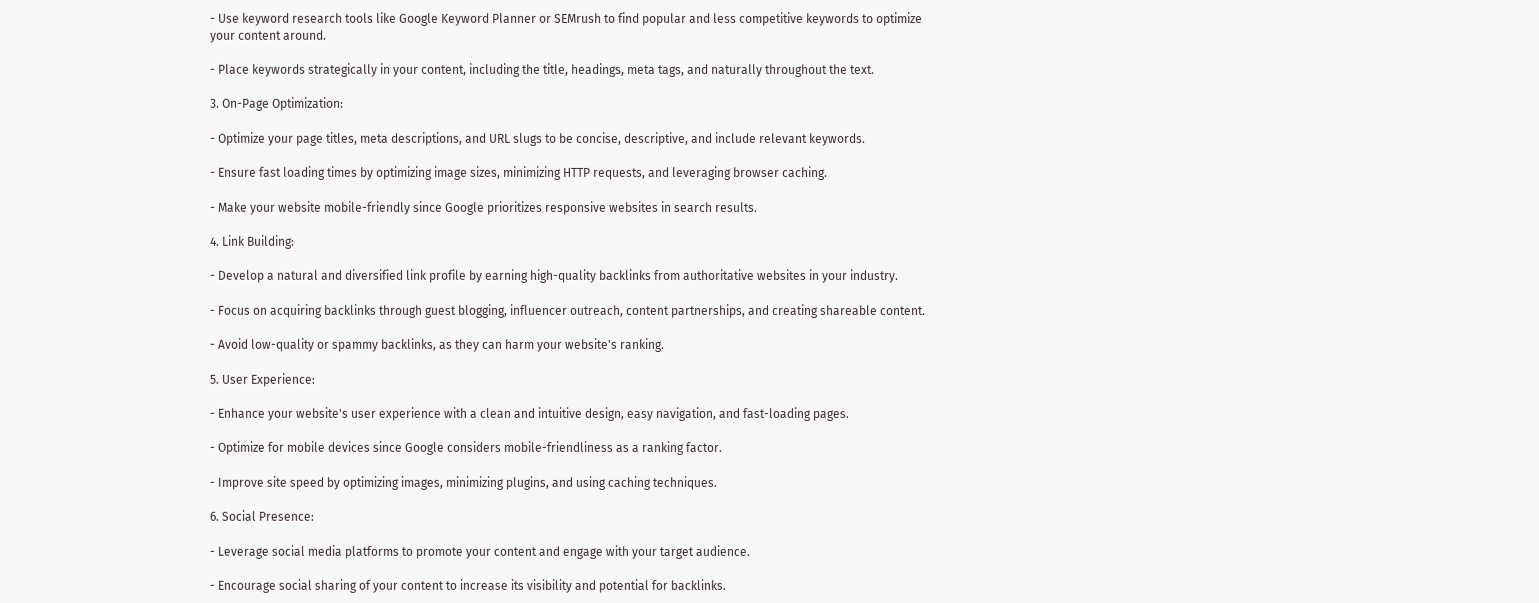- Use keyword research tools like Google Keyword Planner or SEMrush to find popular and less competitive keywords to optimize your content around.

- Place keywords strategically in your content, including the title, headings, meta tags, and naturally throughout the text.

3. On-Page Optimization:

- Optimize your page titles, meta descriptions, and URL slugs to be concise, descriptive, and include relevant keywords.

- Ensure fast loading times by optimizing image sizes, minimizing HTTP requests, and leveraging browser caching.

- Make your website mobile-friendly since Google prioritizes responsive websites in search results.

4. Link Building:

- Develop a natural and diversified link profile by earning high-quality backlinks from authoritative websites in your industry.

- Focus on acquiring backlinks through guest blogging, influencer outreach, content partnerships, and creating shareable content.

- Avoid low-quality or spammy backlinks, as they can harm your website's ranking.

5. User Experience:

- Enhance your website's user experience with a clean and intuitive design, easy navigation, and fast-loading pages.

- Optimize for mobile devices since Google considers mobile-friendliness as a ranking factor.

- Improve site speed by optimizing images, minimizing plugins, and using caching techniques.

6. Social Presence:

- Leverage social media platforms to promote your content and engage with your target audience.

- Encourage social sharing of your content to increase its visibility and potential for backlinks.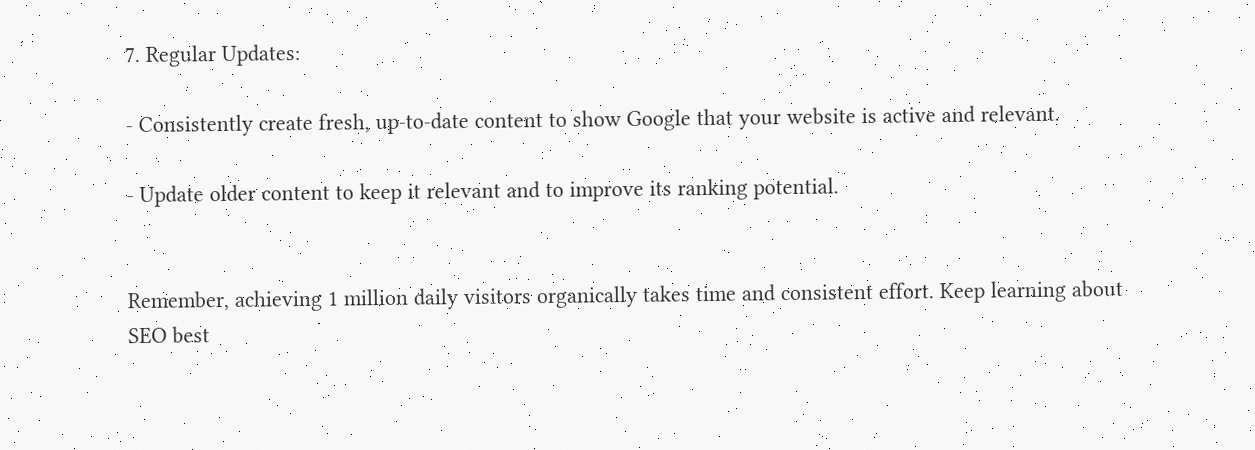7. Regular Updates:

- Consistently create fresh, up-to-date content to show Google that your website is active and relevant.

- Update older content to keep it relevant and to improve its ranking potential.


Remember, achieving 1 million daily visitors organically takes time and consistent effort. Keep learning about SEO best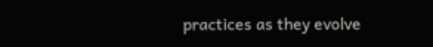practices as they evolve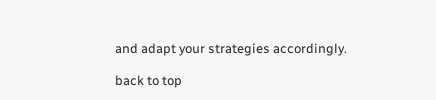and adapt your strategies accordingly.

back to top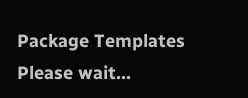Package Templates
Please wait...